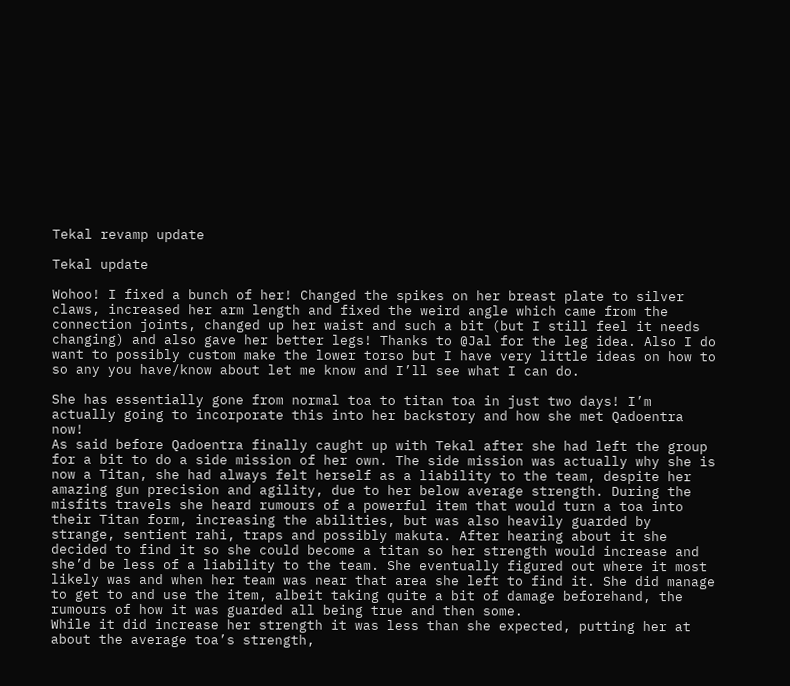Tekal revamp update

Tekal update

Wohoo! I fixed a bunch of her! Changed the spikes on her breast plate to silver claws, increased her arm length and fixed the weird angle which came from the connection joints, changed up her waist and such a bit (but I still feel it needs changing) and also gave her better legs! Thanks to @Jal for the leg idea. Also I do want to possibly custom make the lower torso but I have very little ideas on how to so any you have/know about let me know and I’ll see what I can do.

She has essentially gone from normal toa to titan toa in just two days! I’m actually going to incorporate this into her backstory and how she met Qadoentra now!
As said before Qadoentra finally caught up with Tekal after she had left the group for a bit to do a side mission of her own. The side mission was actually why she is now a Titan, she had always felt herself as a liability to the team, despite her amazing gun precision and agility, due to her below average strength. During the misfits travels she heard rumours of a powerful item that would turn a toa into their Titan form, increasing the abilities, but was also heavily guarded by strange, sentient rahi, traps and possibly makuta. After hearing about it she decided to find it so she could become a titan so her strength would increase and she’d be less of a liability to the team. She eventually figured out where it most likely was and when her team was near that area she left to find it. She did manage to get to and use the item, albeit taking quite a bit of damage beforehand, the rumours of how it was guarded all being true and then some.
While it did increase her strength it was less than she expected, putting her at about the average toa’s strength,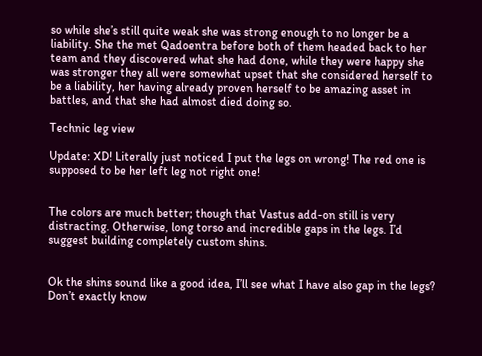so while she’s still quite weak she was strong enough to no longer be a liability. She the met Qadoentra before both of them headed back to her team and they discovered what she had done, while they were happy she was stronger they all were somewhat upset that she considered herself to be a liability, her having already proven herself to be amazing asset in battles, and that she had almost died doing so.

Technic leg view

Update: XD! Literally just noticed I put the legs on wrong! The red one is supposed to be her left leg not right one!


The colors are much better; though that Vastus add-on still is very distracting. Otherwise, long torso and incredible gaps in the legs. I’d suggest building completely custom shins.


Ok the shins sound like a good idea, I’ll see what I have also gap in the legs? Don’t exactly know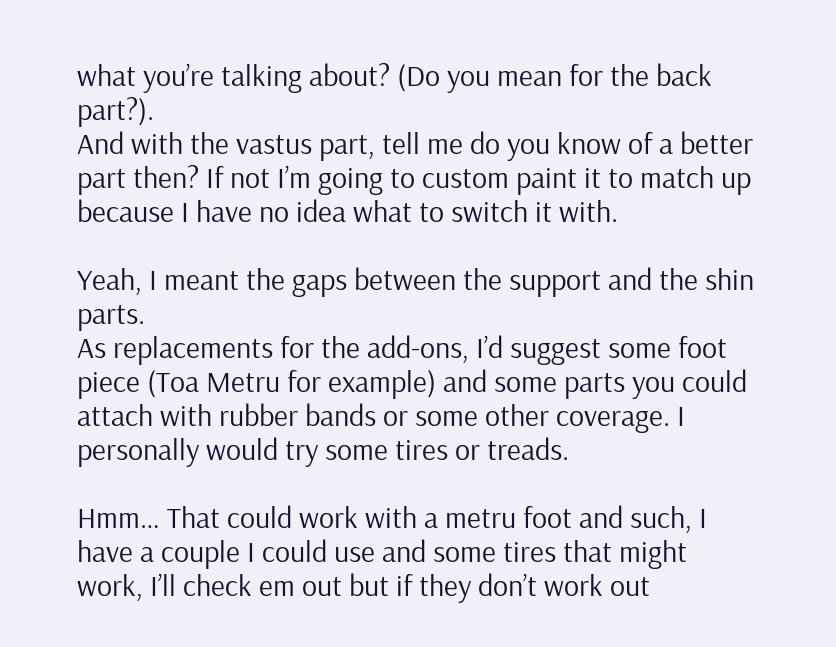what you’re talking about? (Do you mean for the back part?).
And with the vastus part, tell me do you know of a better part then? If not I’m going to custom paint it to match up because I have no idea what to switch it with.

Yeah, I meant the gaps between the support and the shin parts.
As replacements for the add-ons, I’d suggest some foot piece (Toa Metru for example) and some parts you could attach with rubber bands or some other coverage. I personally would try some tires or treads.

Hmm… That could work with a metru foot and such, I have a couple I could use and some tires that might work, I’ll check em out but if they don’t work out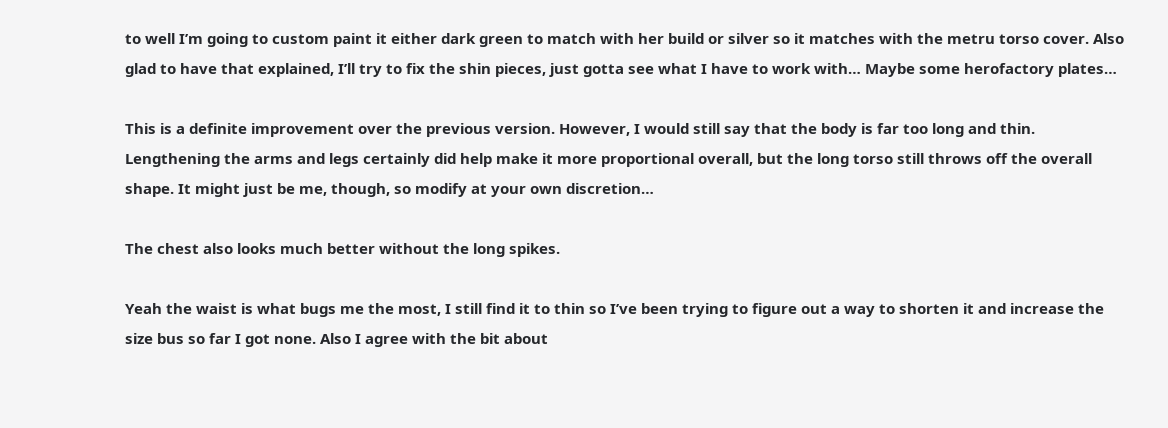to well I’m going to custom paint it either dark green to match with her build or silver so it matches with the metru torso cover. Also glad to have that explained, I’ll try to fix the shin pieces, just gotta see what I have to work with… Maybe some herofactory plates…

This is a definite improvement over the previous version. However, I would still say that the body is far too long and thin. Lengthening the arms and legs certainly did help make it more proportional overall, but the long torso still throws off the overall shape. It might just be me, though, so modify at your own discretion…

The chest also looks much better without the long spikes.

Yeah the waist is what bugs me the most, I still find it to thin so I’ve been trying to figure out a way to shorten it and increase the size bus so far I got none. Also I agree with the bit about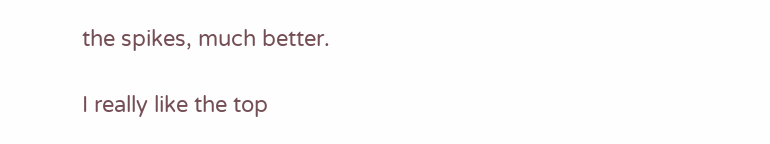the spikes, much better.

I really like the top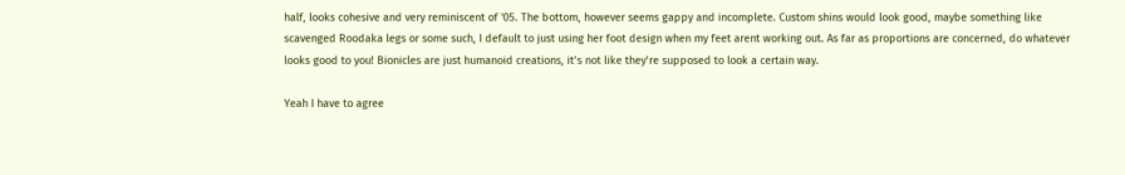half, looks cohesive and very reminiscent of '05. The bottom, however seems gappy and incomplete. Custom shins would look good, maybe something like scavenged Roodaka legs or some such, I default to just using her foot design when my feet arent working out. As far as proportions are concerned, do whatever looks good to you! Bionicles are just humanoid creations, it’s not like they’re supposed to look a certain way.

Yeah I have to agree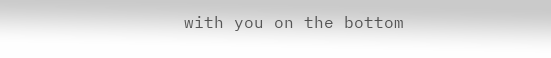with you on the bottom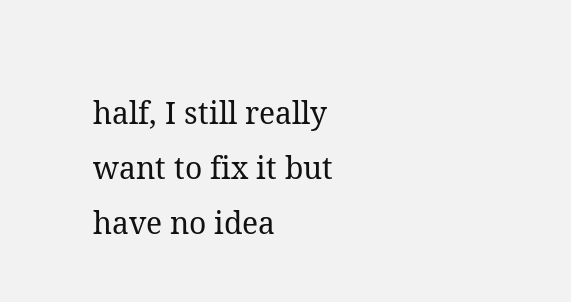half, I still really want to fix it but have no idea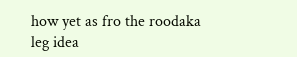how yet as fro the roodaka leg idea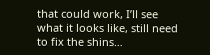that could work, I’ll see what it looks like, still need to fix the shins…